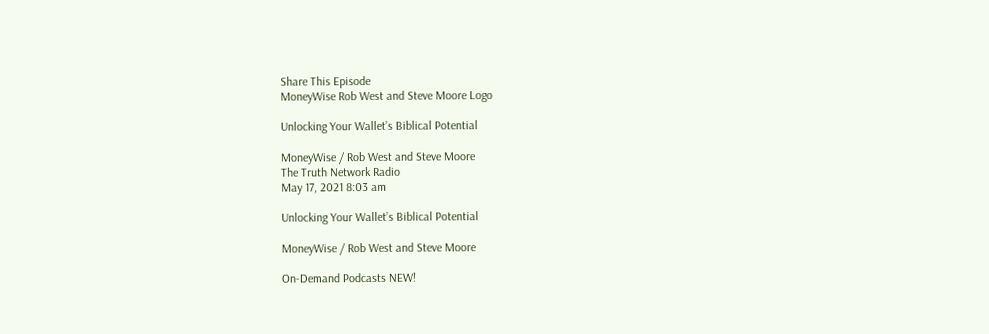Share This Episode
MoneyWise Rob West and Steve Moore Logo

Unlocking Your Wallet’s Biblical Potential

MoneyWise / Rob West and Steve Moore
The Truth Network Radio
May 17, 2021 8:03 am

Unlocking Your Wallet’s Biblical Potential

MoneyWise / Rob West and Steve Moore

On-Demand Podcasts NEW!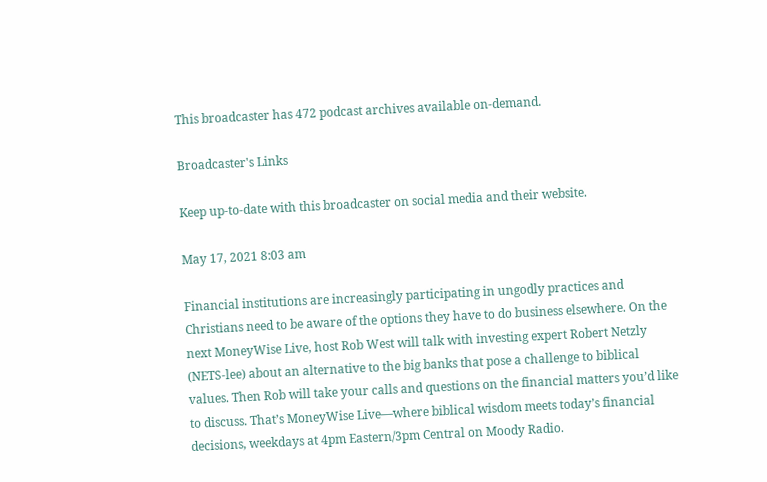This broadcaster has 472 podcast archives available on-demand.

Broadcaster's Links

Keep up-to-date with this broadcaster on social media and their website.

May 17, 2021 8:03 am

Financial institutions are increasingly participating in ungodly practices and Christians need to be aware of the options they have to do business elsewhere. On the next MoneyWise Live, host Rob West will talk with investing expert Robert Netzly (NETS-lee) about an alternative to the big banks that pose a challenge to biblical values. Then Rob will take your calls and questions on the financial matters you’d like to discuss. That’s MoneyWise Live—where biblical wisdom meets today’s financial decisions, weekdays at 4pm Eastern/3pm Central on Moody Radio.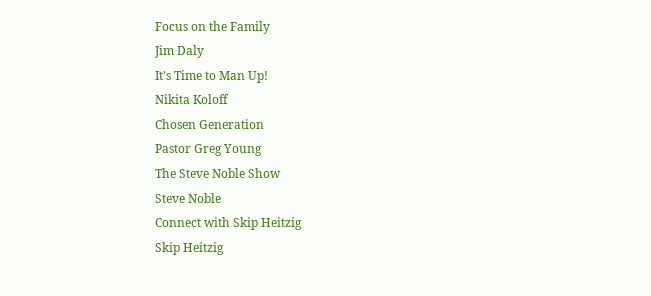Focus on the Family
Jim Daly
It's Time to Man Up!
Nikita Koloff
Chosen Generation
Pastor Greg Young
The Steve Noble Show
Steve Noble
Connect with Skip Heitzig
Skip Heitzig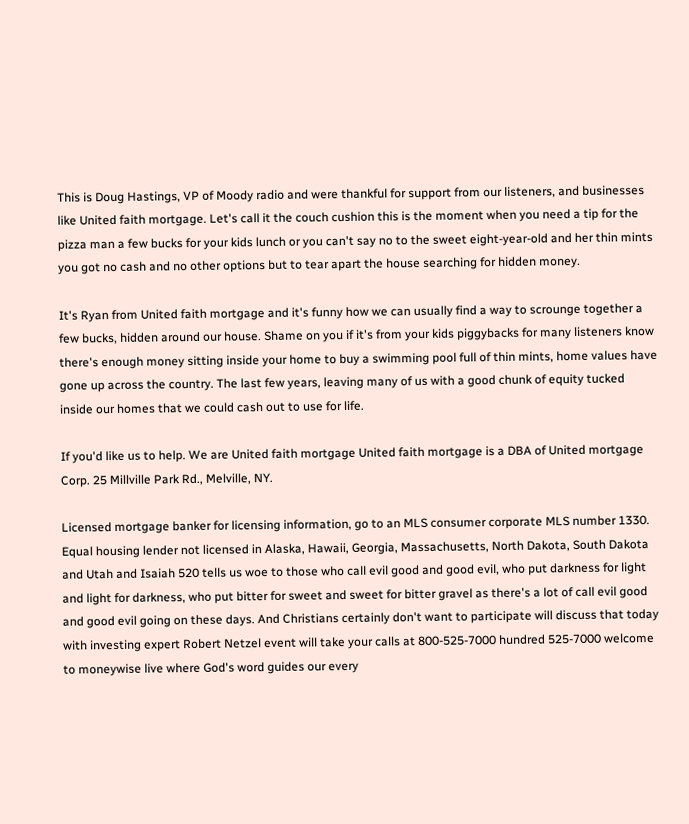This is Doug Hastings, VP of Moody radio and were thankful for support from our listeners, and businesses like United faith mortgage. Let's call it the couch cushion this is the moment when you need a tip for the pizza man a few bucks for your kids lunch or you can't say no to the sweet eight-year-old and her thin mints you got no cash and no other options but to tear apart the house searching for hidden money.

It's Ryan from United faith mortgage and it's funny how we can usually find a way to scrounge together a few bucks, hidden around our house. Shame on you if it's from your kids piggybacks for many listeners know there's enough money sitting inside your home to buy a swimming pool full of thin mints, home values have gone up across the country. The last few years, leaving many of us with a good chunk of equity tucked inside our homes that we could cash out to use for life.

If you'd like us to help. We are United faith mortgage United faith mortgage is a DBA of United mortgage Corp. 25 Millville Park Rd., Melville, NY.

Licensed mortgage banker for licensing information, go to an MLS consumer corporate MLS number 1330. Equal housing lender not licensed in Alaska, Hawaii, Georgia, Massachusetts, North Dakota, South Dakota and Utah and Isaiah 520 tells us woe to those who call evil good and good evil, who put darkness for light and light for darkness, who put bitter for sweet and sweet for bitter gravel as there's a lot of call evil good and good evil going on these days. And Christians certainly don't want to participate will discuss that today with investing expert Robert Netzel event will take your calls at 800-525-7000 hundred 525-7000 welcome to moneywise live where God's word guides our every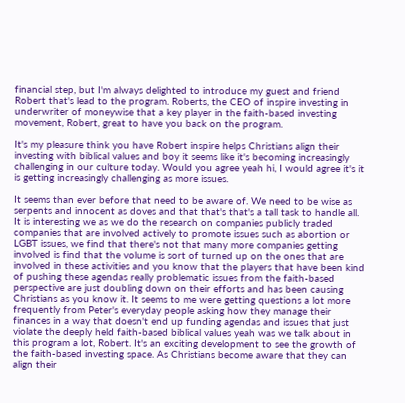financial step, but I'm always delighted to introduce my guest and friend Robert that's lead to the program. Roberts, the CEO of inspire investing in underwriter of moneywise that a key player in the faith-based investing movement, Robert, great to have you back on the program.

It's my pleasure think you have Robert inspire helps Christians align their investing with biblical values and boy it seems like it's becoming increasingly challenging in our culture today. Would you agree yeah hi, I would agree it's it is getting increasingly challenging as more issues.

It seems than ever before that need to be aware of. We need to be wise as serpents and innocent as doves and that that's that's a tall task to handle all. It is interesting we as we do the research on companies publicly traded companies that are involved actively to promote issues such as abortion or LGBT issues, we find that there's not that many more companies getting involved is find that the volume is sort of turned up on the ones that are involved in these activities and you know that the players that have been kind of pushing these agendas really problematic issues from the faith-based perspective are just doubling down on their efforts and has been causing Christians as you know it. It seems to me were getting questions a lot more frequently from Peter's everyday people asking how they manage their finances in a way that doesn't end up funding agendas and issues that just violate the deeply held faith-based biblical values yeah was we talk about in this program a lot, Robert. It's an exciting development to see the growth of the faith-based investing space. As Christians become aware that they can align their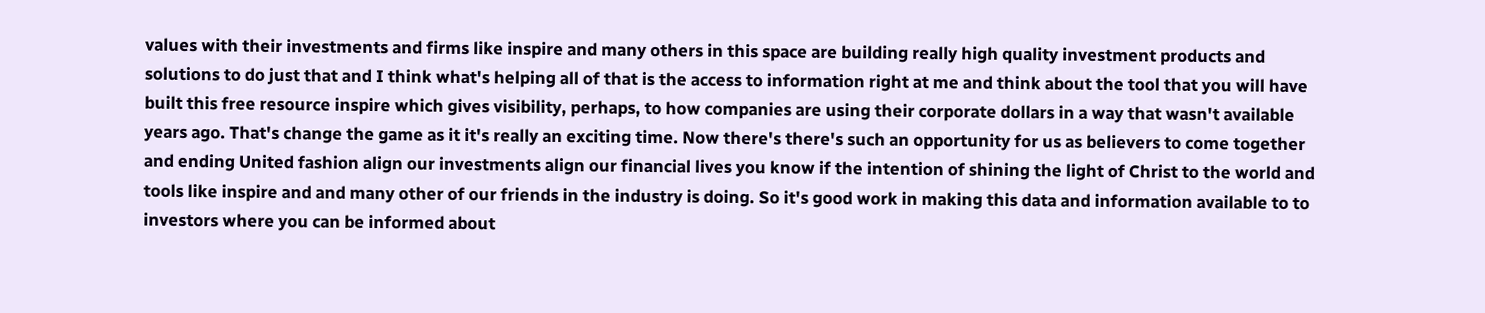values with their investments and firms like inspire and many others in this space are building really high quality investment products and solutions to do just that and I think what's helping all of that is the access to information right at me and think about the tool that you will have built this free resource inspire which gives visibility, perhaps, to how companies are using their corporate dollars in a way that wasn't available years ago. That's change the game as it it's really an exciting time. Now there's there's such an opportunity for us as believers to come together and ending United fashion align our investments align our financial lives you know if the intention of shining the light of Christ to the world and tools like inspire and and many other of our friends in the industry is doing. So it's good work in making this data and information available to to investors where you can be informed about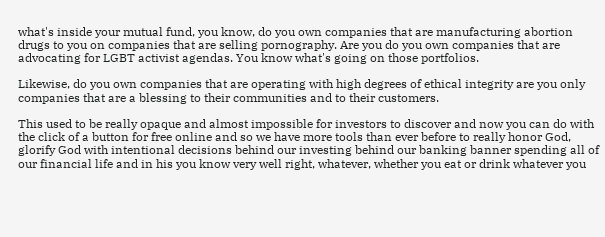what's inside your mutual fund, you know, do you own companies that are manufacturing abortion drugs to you on companies that are selling pornography. Are you do you own companies that are advocating for LGBT activist agendas. You know what's going on those portfolios.

Likewise, do you own companies that are operating with high degrees of ethical integrity are you only companies that are a blessing to their communities and to their customers.

This used to be really opaque and almost impossible for investors to discover and now you can do with the click of a button for free online and so we have more tools than ever before to really honor God, glorify God with intentional decisions behind our investing behind our banking banner spending all of our financial life and in his you know very well right, whatever, whether you eat or drink whatever you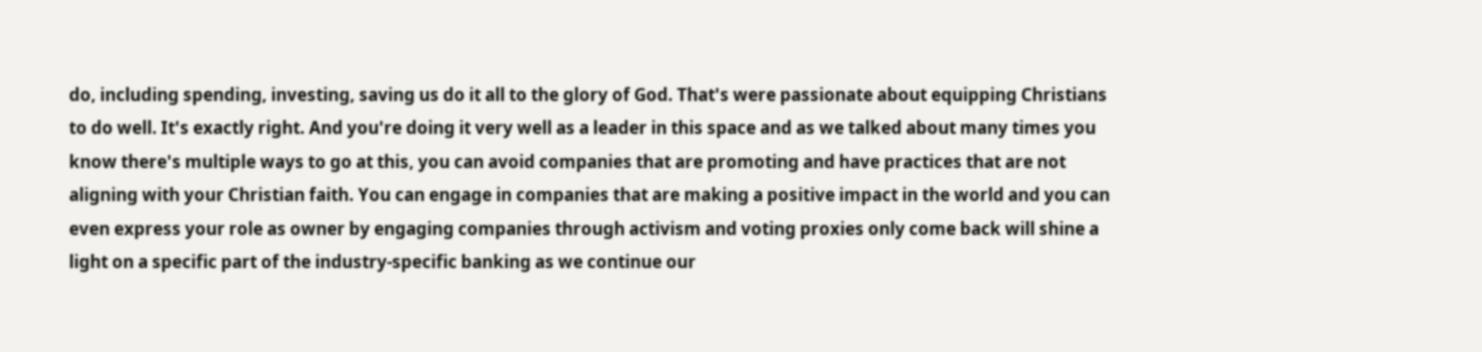do, including spending, investing, saving us do it all to the glory of God. That's were passionate about equipping Christians to do well. It's exactly right. And you're doing it very well as a leader in this space and as we talked about many times you know there's multiple ways to go at this, you can avoid companies that are promoting and have practices that are not aligning with your Christian faith. You can engage in companies that are making a positive impact in the world and you can even express your role as owner by engaging companies through activism and voting proxies only come back will shine a light on a specific part of the industry-specific banking as we continue our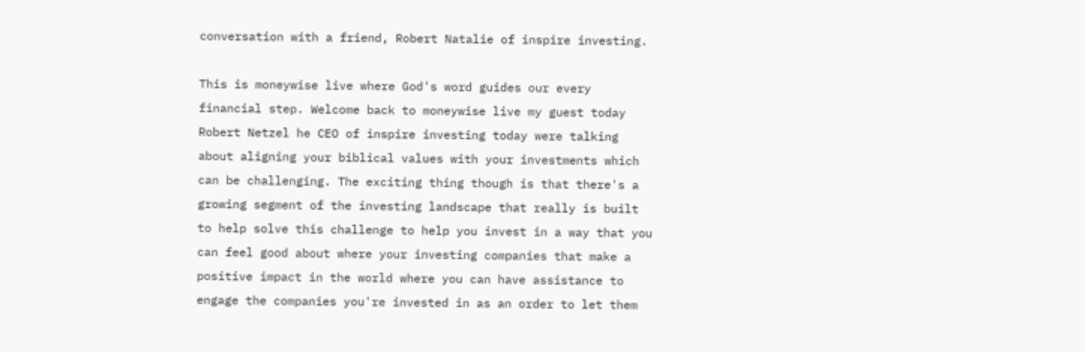conversation with a friend, Robert Natalie of inspire investing.

This is moneywise live where God's word guides our every financial step. Welcome back to moneywise live my guest today Robert Netzel he CEO of inspire investing today were talking about aligning your biblical values with your investments which can be challenging. The exciting thing though is that there's a growing segment of the investing landscape that really is built to help solve this challenge to help you invest in a way that you can feel good about where your investing companies that make a positive impact in the world where you can have assistance to engage the companies you're invested in as an order to let them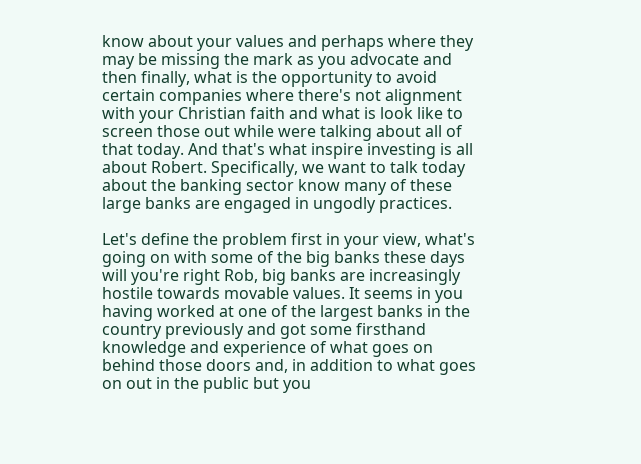know about your values and perhaps where they may be missing the mark as you advocate and then finally, what is the opportunity to avoid certain companies where there's not alignment with your Christian faith and what is look like to screen those out while were talking about all of that today. And that's what inspire investing is all about Robert. Specifically, we want to talk today about the banking sector know many of these large banks are engaged in ungodly practices.

Let's define the problem first in your view, what's going on with some of the big banks these days will you're right Rob, big banks are increasingly hostile towards movable values. It seems in you having worked at one of the largest banks in the country previously and got some firsthand knowledge and experience of what goes on behind those doors and, in addition to what goes on out in the public but you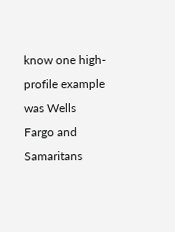know one high-profile example was Wells Fargo and Samaritans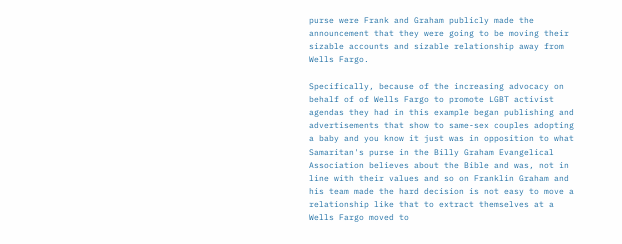purse were Frank and Graham publicly made the announcement that they were going to be moving their sizable accounts and sizable relationship away from Wells Fargo.

Specifically, because of the increasing advocacy on behalf of of Wells Fargo to promote LGBT activist agendas they had in this example began publishing and advertisements that show to same-sex couples adopting a baby and you know it just was in opposition to what Samaritan's purse in the Billy Graham Evangelical Association believes about the Bible and was, not in line with their values and so on Franklin Graham and his team made the hard decision is not easy to move a relationship like that to extract themselves at a Wells Fargo moved to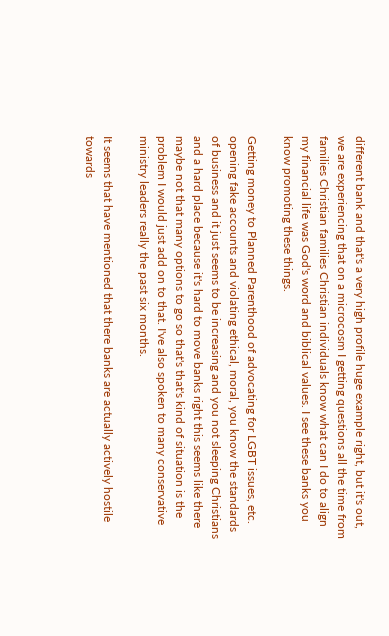different bank and that's a very high profile huge example right, but it's out, we are experiencing that on a microcosm I getting questions all the time from families Christian families Christian individuals know what can I do to align my financial life was God's word and biblical values. I see these banks you know promoting these things.

Getting money to Planned Parenthood of advocating for LGBT issues, etc. opening fake accounts and violating ethical, moral, you know the standards of business and it just seems to be increasing and you not sleeping Christians and a hard place because it's hard to move banks right this seems like there maybe not that many options to go so that's that's kind of situation is the problem I would just add on to that. I've also spoken to many conservative ministry leaders really the past six months.

It seems that have mentioned that there banks are actually actively hostile towards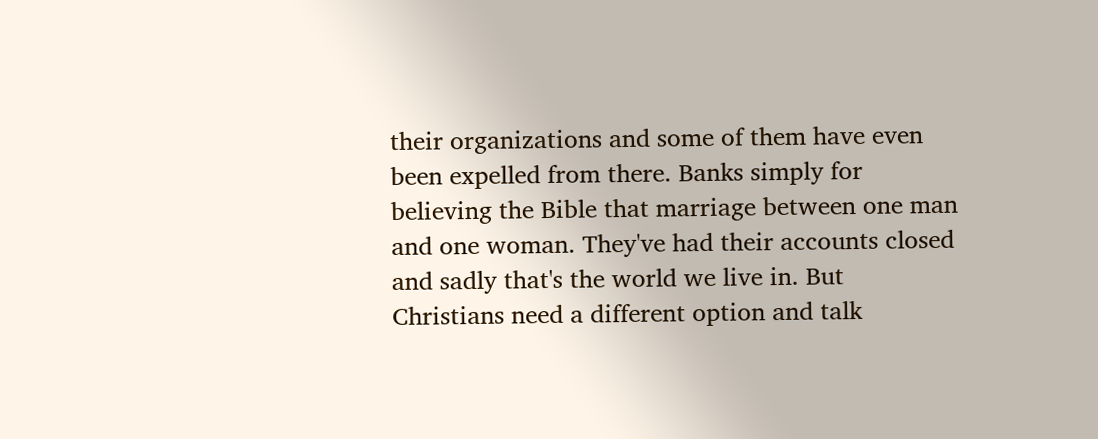their organizations and some of them have even been expelled from there. Banks simply for believing the Bible that marriage between one man and one woman. They've had their accounts closed and sadly that's the world we live in. But Christians need a different option and talk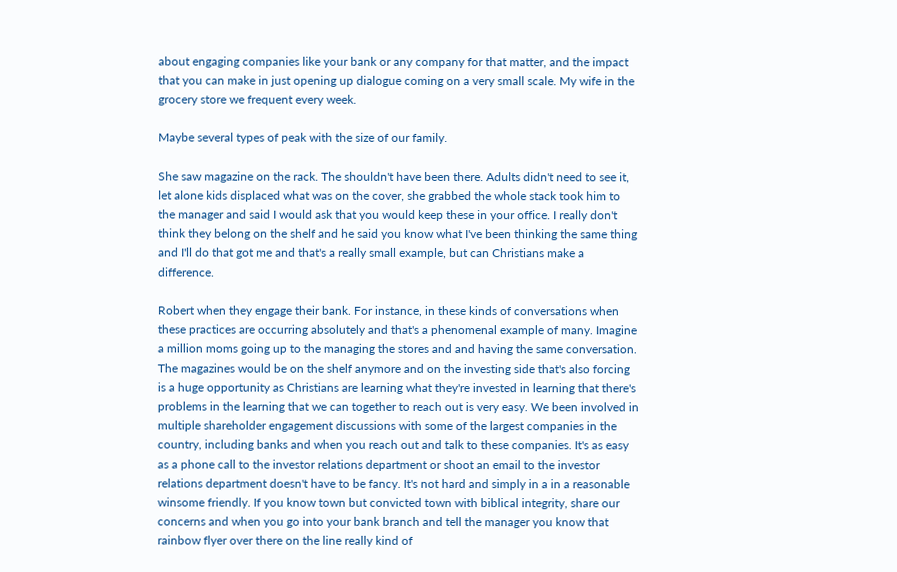about engaging companies like your bank or any company for that matter, and the impact that you can make in just opening up dialogue coming on a very small scale. My wife in the grocery store we frequent every week.

Maybe several types of peak with the size of our family.

She saw magazine on the rack. The shouldn't have been there. Adults didn't need to see it, let alone kids displaced what was on the cover, she grabbed the whole stack took him to the manager and said I would ask that you would keep these in your office. I really don't think they belong on the shelf and he said you know what I've been thinking the same thing and I'll do that got me and that's a really small example, but can Christians make a difference.

Robert when they engage their bank. For instance, in these kinds of conversations when these practices are occurring absolutely and that's a phenomenal example of many. Imagine a million moms going up to the managing the stores and and having the same conversation. The magazines would be on the shelf anymore and on the investing side that's also forcing is a huge opportunity as Christians are learning what they're invested in learning that there's problems in the learning that we can together to reach out is very easy. We been involved in multiple shareholder engagement discussions with some of the largest companies in the country, including banks and when you reach out and talk to these companies. It's as easy as a phone call to the investor relations department or shoot an email to the investor relations department doesn't have to be fancy. It's not hard and simply in a in a reasonable winsome friendly. If you know town but convicted town with biblical integrity, share our concerns and when you go into your bank branch and tell the manager you know that rainbow flyer over there on the line really kind of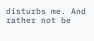disturbs me. And rather not be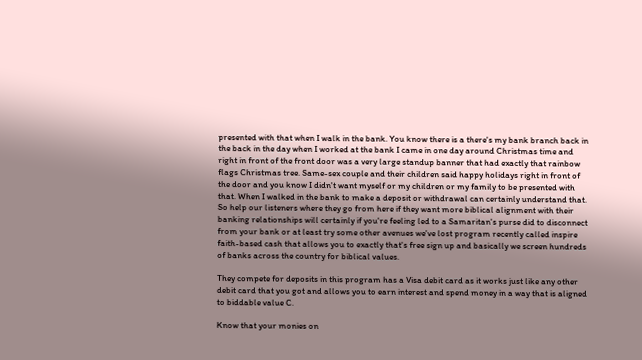presented with that when I walk in the bank. You know there is a there's my bank branch back in the back in the day when I worked at the bank I came in one day around Christmas time and right in front of the front door was a very large standup banner that had exactly that rainbow flags Christmas tree. Same-sex couple and their children said happy holidays right in front of the door and you know I didn't want myself or my children or my family to be presented with that. When I walked in the bank to make a deposit or withdrawal can certainly understand that. So help our listeners where they go from here if they want more biblical alignment with their banking relationships will certainly if you're feeling led to a Samaritan's purse did to disconnect from your bank or at least try some other avenues we've lost program recently called inspire faith-based cash that allows you to exactly that's free sign up and basically we screen hundreds of banks across the country for biblical values.

They compete for deposits in this program has a Visa debit card as it works just like any other debit card that you got and allows you to earn interest and spend money in a way that is aligned to biddable value C.

Know that your monies on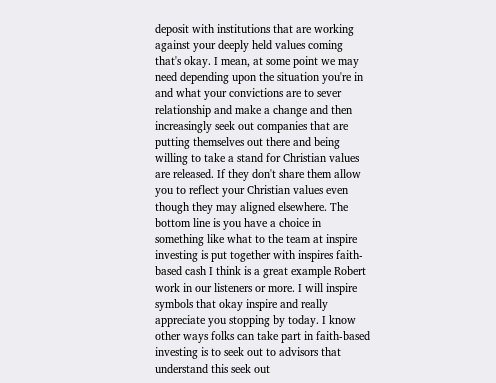deposit with institutions that are working against your deeply held values coming that's okay. I mean, at some point we may need depending upon the situation you're in and what your convictions are to sever relationship and make a change and then increasingly seek out companies that are putting themselves out there and being willing to take a stand for Christian values are released. If they don't share them allow you to reflect your Christian values even though they may aligned elsewhere. The bottom line is you have a choice in something like what to the team at inspire investing is put together with inspires faith-based cash I think is a great example Robert work in our listeners or more. I will inspire symbols that okay inspire and really appreciate you stopping by today. I know other ways folks can take part in faith-based investing is to seek out to advisors that understand this seek out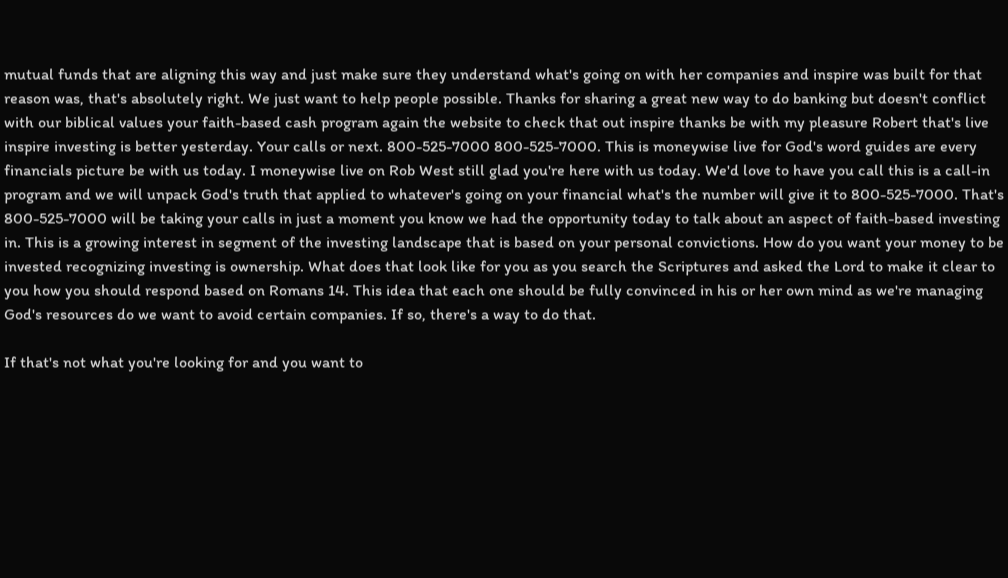mutual funds that are aligning this way and just make sure they understand what's going on with her companies and inspire was built for that reason was, that's absolutely right. We just want to help people possible. Thanks for sharing a great new way to do banking but doesn't conflict with our biblical values your faith-based cash program again the website to check that out inspire thanks be with my pleasure Robert that's live inspire investing is better yesterday. Your calls or next. 800-525-7000 800-525-7000. This is moneywise live for God's word guides are every financials picture be with us today. I moneywise live on Rob West still glad you're here with us today. We'd love to have you call this is a call-in program and we will unpack God's truth that applied to whatever's going on your financial what's the number will give it to 800-525-7000. That's 800-525-7000 will be taking your calls in just a moment you know we had the opportunity today to talk about an aspect of faith-based investing in. This is a growing interest in segment of the investing landscape that is based on your personal convictions. How do you want your money to be invested recognizing investing is ownership. What does that look like for you as you search the Scriptures and asked the Lord to make it clear to you how you should respond based on Romans 14. This idea that each one should be fully convinced in his or her own mind as we're managing God's resources do we want to avoid certain companies. If so, there's a way to do that.

If that's not what you're looking for and you want to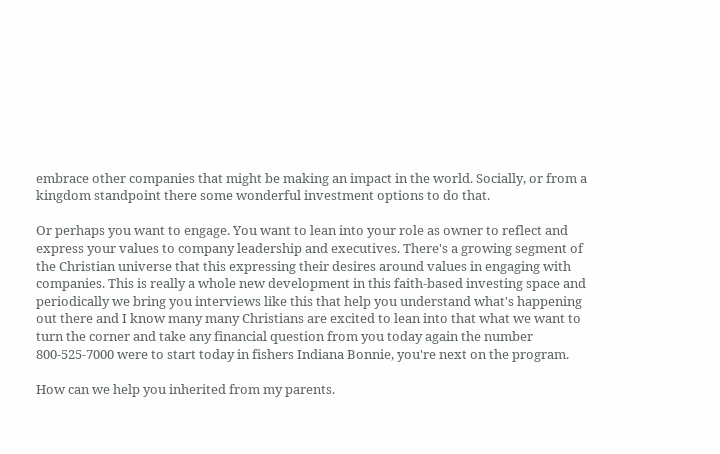embrace other companies that might be making an impact in the world. Socially, or from a kingdom standpoint there some wonderful investment options to do that.

Or perhaps you want to engage. You want to lean into your role as owner to reflect and express your values to company leadership and executives. There's a growing segment of the Christian universe that this expressing their desires around values in engaging with companies. This is really a whole new development in this faith-based investing space and periodically we bring you interviews like this that help you understand what's happening out there and I know many many Christians are excited to lean into that what we want to turn the corner and take any financial question from you today again the number 800-525-7000 were to start today in fishers Indiana Bonnie, you're next on the program.

How can we help you inherited from my parents.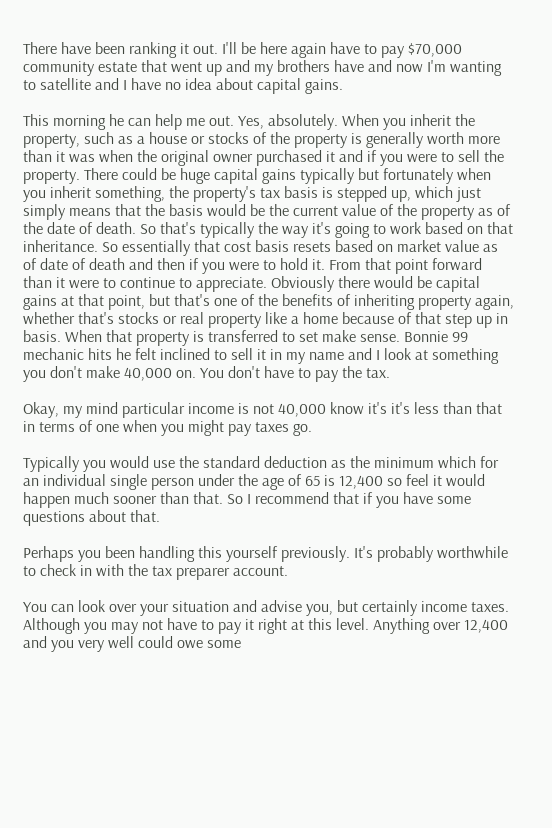There have been ranking it out. I'll be here again have to pay $70,000 community estate that went up and my brothers have and now I'm wanting to satellite and I have no idea about capital gains.

This morning he can help me out. Yes, absolutely. When you inherit the property, such as a house or stocks of the property is generally worth more than it was when the original owner purchased it and if you were to sell the property. There could be huge capital gains typically but fortunately when you inherit something, the property's tax basis is stepped up, which just simply means that the basis would be the current value of the property as of the date of death. So that's typically the way it's going to work based on that inheritance. So essentially that cost basis resets based on market value as of date of death and then if you were to hold it. From that point forward than it were to continue to appreciate. Obviously there would be capital gains at that point, but that's one of the benefits of inheriting property again, whether that's stocks or real property like a home because of that step up in basis. When that property is transferred to set make sense. Bonnie 99 mechanic hits he felt inclined to sell it in my name and I look at something you don't make 40,000 on. You don't have to pay the tax.

Okay, my mind particular income is not 40,000 know it's it's less than that in terms of one when you might pay taxes go.

Typically you would use the standard deduction as the minimum which for an individual single person under the age of 65 is 12,400 so feel it would happen much sooner than that. So I recommend that if you have some questions about that.

Perhaps you been handling this yourself previously. It's probably worthwhile to check in with the tax preparer account.

You can look over your situation and advise you, but certainly income taxes. Although you may not have to pay it right at this level. Anything over 12,400 and you very well could owe some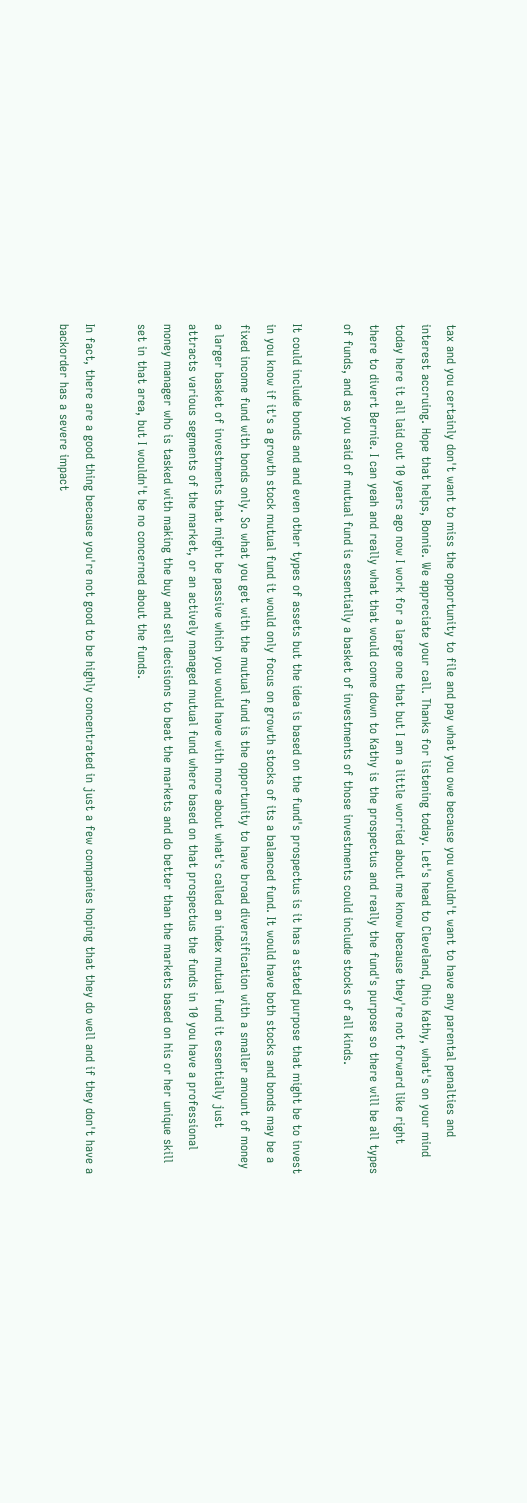tax and you certainly don't want to miss the opportunity to file and pay what you owe because you wouldn't want to have any parental penalties and interest accruing. Hope that helps, Bonnie. We appreciate your call. Thanks for listening today. Let's head to Cleveland, Ohio Kathy, what's on your mind today here it all laid out 10 years ago now I work for a large one that but I am a little worried about me know because they're not forward like right there to divert Bernie. I can yeah and really what that would come down to Kathy is the prospectus and really the fund's purpose so there will be all types of funds, and as you said of mutual fund is essentially a basket of investments of those investments could include stocks of all kinds.

It could include bonds and and even other types of assets but the idea is based on the fund's prospectus is it has a stated purpose that might be to invest in you know if it's a growth stock mutual fund it would only focus on growth stocks of its a balanced fund. It would have both stocks and bonds may be a fixed income fund with bonds only. So what you get with the mutual fund is the opportunity to have broad diversification with a smaller amount of money a larger basket of investments that might be passive which you would have with more about what's called an index mutual fund it essentially just attracts various segments of the market, or an actively managed mutual fund where based on that prospectus the funds in 10 you have a professional money manager who is tasked with making the buy and sell decisions to beat the markets and do better than the markets based on his or her unique skill set in that area, but I wouldn't be no concerned about the funds.

In fact, there are a good thing because you're not good to be highly concentrated in just a few companies hoping that they do well and if they don't have a backorder has a severe impact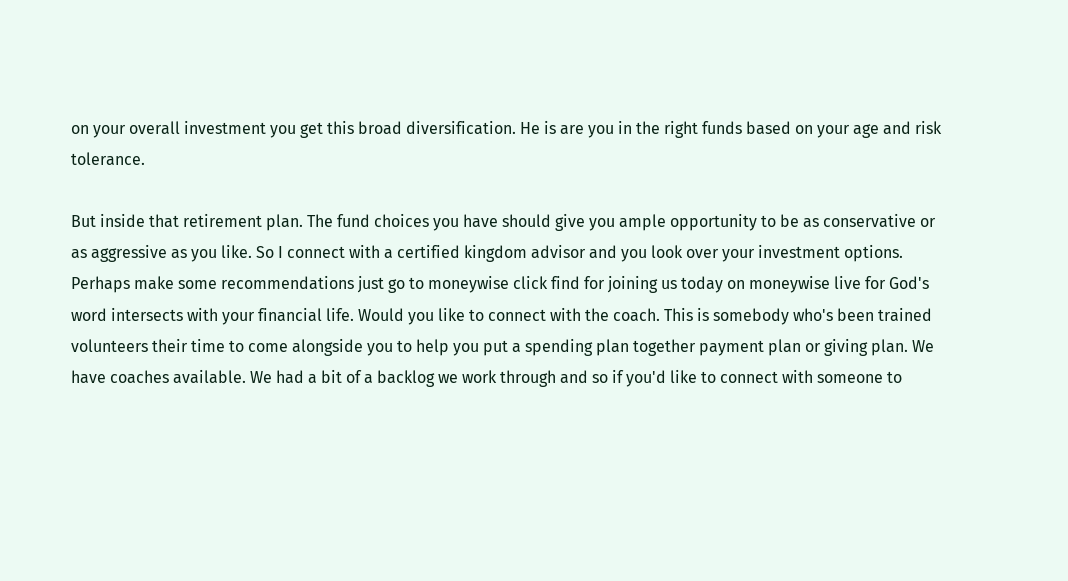on your overall investment you get this broad diversification. He is are you in the right funds based on your age and risk tolerance.

But inside that retirement plan. The fund choices you have should give you ample opportunity to be as conservative or as aggressive as you like. So I connect with a certified kingdom advisor and you look over your investment options. Perhaps make some recommendations just go to moneywise click find for joining us today on moneywise live for God's word intersects with your financial life. Would you like to connect with the coach. This is somebody who's been trained volunteers their time to come alongside you to help you put a spending plan together payment plan or giving plan. We have coaches available. We had a bit of a backlog we work through and so if you'd like to connect with someone to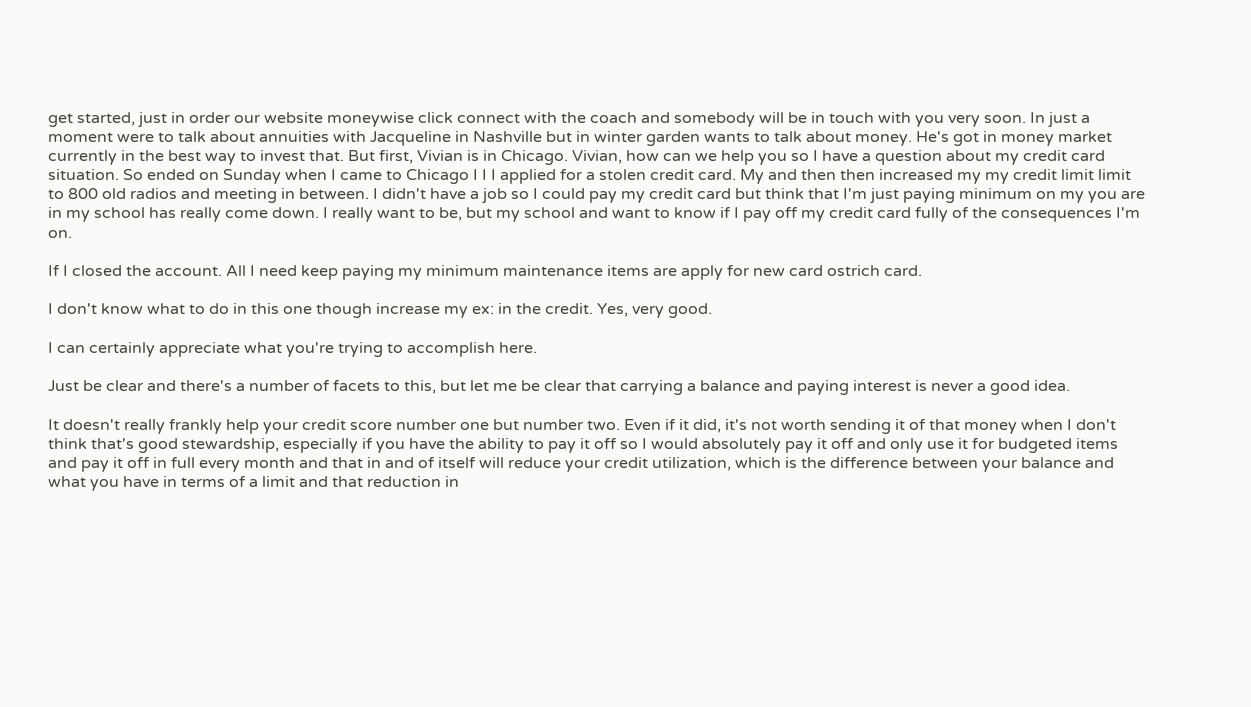get started, just in order our website moneywise click connect with the coach and somebody will be in touch with you very soon. In just a moment were to talk about annuities with Jacqueline in Nashville but in winter garden wants to talk about money. He's got in money market currently in the best way to invest that. But first, Vivian is in Chicago. Vivian, how can we help you so I have a question about my credit card situation. So ended on Sunday when I came to Chicago I I I applied for a stolen credit card. My and then then increased my my credit limit limit to 800 old radios and meeting in between. I didn't have a job so I could pay my credit card but think that I'm just paying minimum on my you are in my school has really come down. I really want to be, but my school and want to know if I pay off my credit card fully of the consequences I'm on.

If I closed the account. All I need keep paying my minimum maintenance items are apply for new card ostrich card.

I don't know what to do in this one though increase my ex: in the credit. Yes, very good.

I can certainly appreciate what you're trying to accomplish here.

Just be clear and there's a number of facets to this, but let me be clear that carrying a balance and paying interest is never a good idea.

It doesn't really frankly help your credit score number one but number two. Even if it did, it's not worth sending it of that money when I don't think that's good stewardship, especially if you have the ability to pay it off so I would absolutely pay it off and only use it for budgeted items and pay it off in full every month and that in and of itself will reduce your credit utilization, which is the difference between your balance and what you have in terms of a limit and that reduction in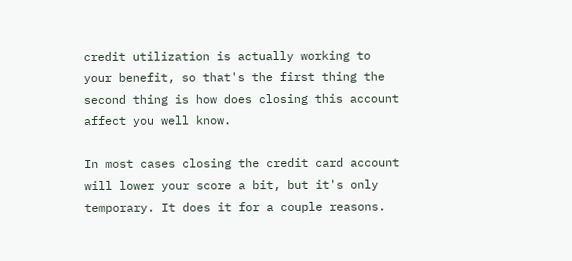credit utilization is actually working to your benefit, so that's the first thing the second thing is how does closing this account affect you well know.

In most cases closing the credit card account will lower your score a bit, but it's only temporary. It does it for a couple reasons.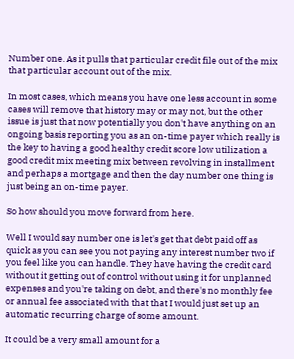Number one. As it pulls that particular credit file out of the mix that particular account out of the mix.

In most cases, which means you have one less account in some cases will remove that history may or may not, but the other issue is just that now potentially you don't have anything on an ongoing basis reporting you as an on-time payer which really is the key to having a good healthy credit score low utilization a good credit mix meeting mix between revolving in installment and perhaps a mortgage and then the day number one thing is just being an on-time payer.

So how should you move forward from here.

Well I would say number one is let's get that debt paid off as quick as you can see you not paying any interest number two if you feel like you can handle. They have having the credit card without it getting out of control without using it for unplanned expenses and you're taking on debt, and there's no monthly fee or annual fee associated with that that I would just set up an automatic recurring charge of some amount.

It could be a very small amount for a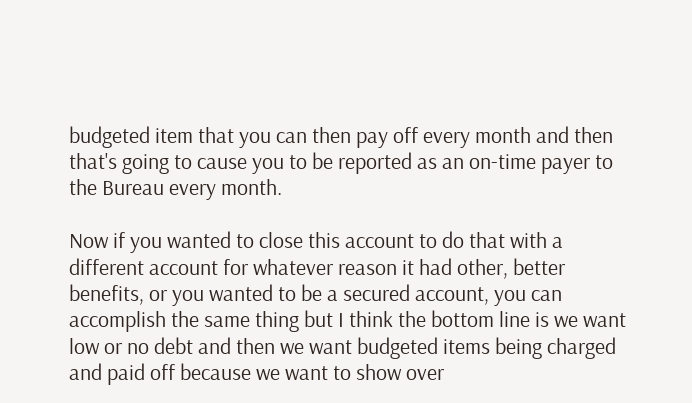budgeted item that you can then pay off every month and then that's going to cause you to be reported as an on-time payer to the Bureau every month.

Now if you wanted to close this account to do that with a different account for whatever reason it had other, better benefits, or you wanted to be a secured account, you can accomplish the same thing but I think the bottom line is we want low or no debt and then we want budgeted items being charged and paid off because we want to show over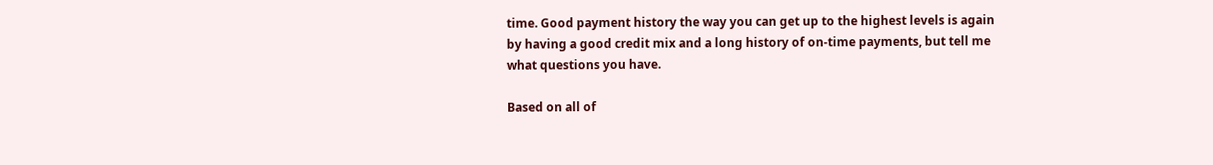time. Good payment history the way you can get up to the highest levels is again by having a good credit mix and a long history of on-time payments, but tell me what questions you have.

Based on all of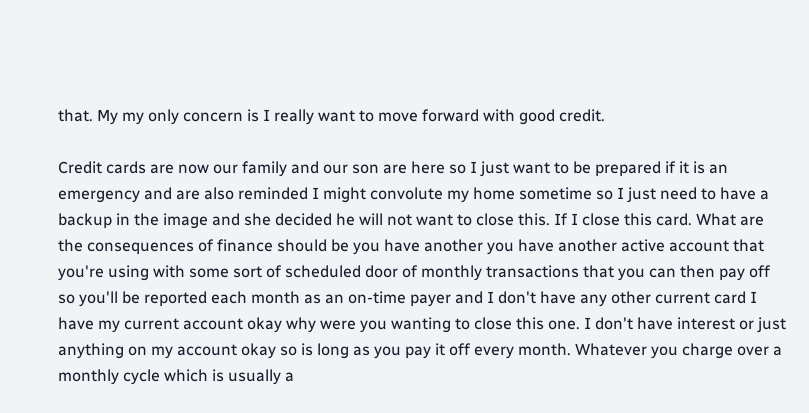that. My my only concern is I really want to move forward with good credit.

Credit cards are now our family and our son are here so I just want to be prepared if it is an emergency and are also reminded I might convolute my home sometime so I just need to have a backup in the image and she decided he will not want to close this. If I close this card. What are the consequences of finance should be you have another you have another active account that you're using with some sort of scheduled door of monthly transactions that you can then pay off so you'll be reported each month as an on-time payer and I don't have any other current card I have my current account okay why were you wanting to close this one. I don't have interest or just anything on my account okay so is long as you pay it off every month. Whatever you charge over a monthly cycle which is usually a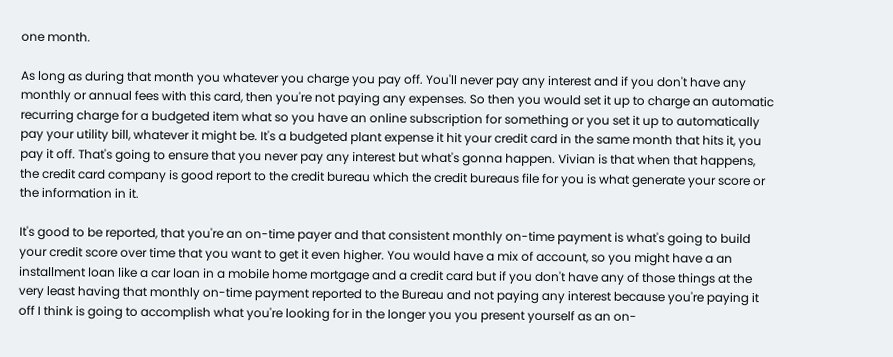one month.

As long as during that month you whatever you charge you pay off. You'll never pay any interest and if you don't have any monthly or annual fees with this card, then you're not paying any expenses. So then you would set it up to charge an automatic recurring charge for a budgeted item what so you have an online subscription for something or you set it up to automatically pay your utility bill, whatever it might be. It's a budgeted plant expense it hit your credit card in the same month that hits it, you pay it off. That's going to ensure that you never pay any interest but what's gonna happen. Vivian is that when that happens, the credit card company is good report to the credit bureau which the credit bureaus file for you is what generate your score or the information in it.

It's good to be reported, that you're an on-time payer and that consistent monthly on-time payment is what's going to build your credit score over time that you want to get it even higher. You would have a mix of account, so you might have a an installment loan like a car loan in a mobile home mortgage and a credit card but if you don't have any of those things at the very least having that monthly on-time payment reported to the Bureau and not paying any interest because you're paying it off I think is going to accomplish what you're looking for in the longer you you present yourself as an on-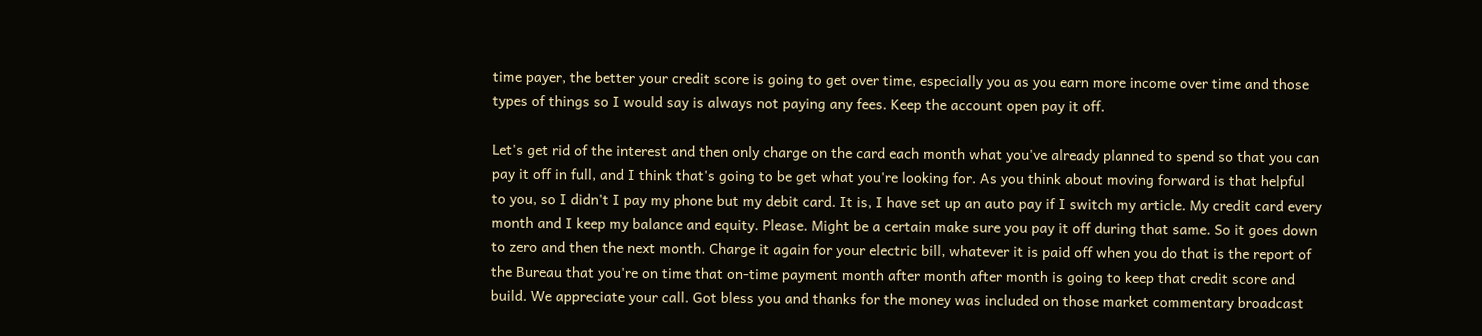time payer, the better your credit score is going to get over time, especially you as you earn more income over time and those types of things so I would say is always not paying any fees. Keep the account open pay it off.

Let's get rid of the interest and then only charge on the card each month what you've already planned to spend so that you can pay it off in full, and I think that's going to be get what you're looking for. As you think about moving forward is that helpful to you, so I didn't I pay my phone but my debit card. It is, I have set up an auto pay if I switch my article. My credit card every month and I keep my balance and equity. Please. Might be a certain make sure you pay it off during that same. So it goes down to zero and then the next month. Charge it again for your electric bill, whatever it is paid off when you do that is the report of the Bureau that you're on time that on-time payment month after month after month is going to keep that credit score and build. We appreciate your call. Got bless you and thanks for the money was included on those market commentary broadcast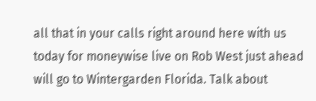all that in your calls right around here with us today for moneywise live on Rob West just ahead will go to Wintergarden Florida. Talk about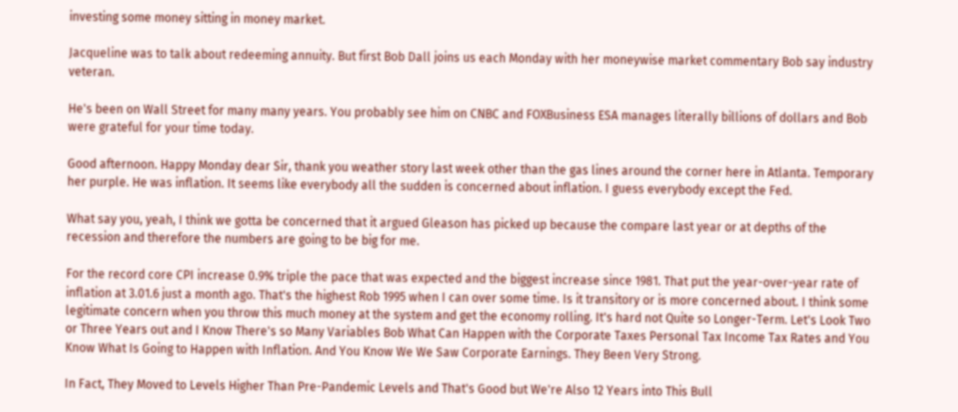investing some money sitting in money market.

Jacqueline was to talk about redeeming annuity. But first Bob Dall joins us each Monday with her moneywise market commentary Bob say industry veteran.

He's been on Wall Street for many many years. You probably see him on CNBC and FOXBusiness ESA manages literally billions of dollars and Bob were grateful for your time today.

Good afternoon. Happy Monday dear Sir, thank you weather story last week other than the gas lines around the corner here in Atlanta. Temporary her purple. He was inflation. It seems like everybody all the sudden is concerned about inflation. I guess everybody except the Fed.

What say you, yeah, I think we gotta be concerned that it argued Gleason has picked up because the compare last year or at depths of the recession and therefore the numbers are going to be big for me.

For the record core CPI increase 0.9% triple the pace that was expected and the biggest increase since 1981. That put the year-over-year rate of inflation at 3.01.6 just a month ago. That's the highest Rob 1995 when I can over some time. Is it transitory or is more concerned about. I think some legitimate concern when you throw this much money at the system and get the economy rolling. It's hard not Quite so Longer-Term. Let's Look Two or Three Years out and I Know There's so Many Variables Bob What Can Happen with the Corporate Taxes Personal Tax Income Tax Rates and You Know What Is Going to Happen with Inflation. And You Know We We Saw Corporate Earnings. They Been Very Strong.

In Fact, They Moved to Levels Higher Than Pre-Pandemic Levels and That's Good but We're Also 12 Years into This Bull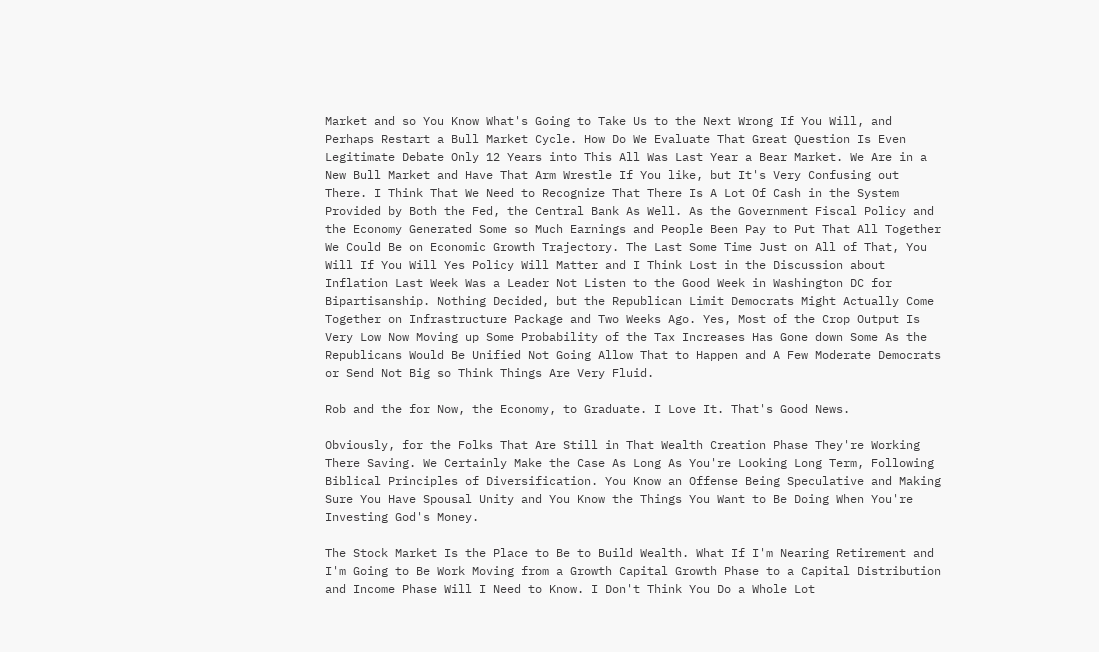Market and so You Know What's Going to Take Us to the Next Wrong If You Will, and Perhaps Restart a Bull Market Cycle. How Do We Evaluate That Great Question Is Even Legitimate Debate Only 12 Years into This All Was Last Year a Bear Market. We Are in a New Bull Market and Have That Arm Wrestle If You like, but It's Very Confusing out There. I Think That We Need to Recognize That There Is A Lot Of Cash in the System Provided by Both the Fed, the Central Bank As Well. As the Government Fiscal Policy and the Economy Generated Some so Much Earnings and People Been Pay to Put That All Together We Could Be on Economic Growth Trajectory. The Last Some Time Just on All of That, You Will If You Will Yes Policy Will Matter and I Think Lost in the Discussion about Inflation Last Week Was a Leader Not Listen to the Good Week in Washington DC for Bipartisanship. Nothing Decided, but the Republican Limit Democrats Might Actually Come Together on Infrastructure Package and Two Weeks Ago. Yes, Most of the Crop Output Is Very Low Now Moving up Some Probability of the Tax Increases Has Gone down Some As the Republicans Would Be Unified Not Going Allow That to Happen and A Few Moderate Democrats or Send Not Big so Think Things Are Very Fluid.

Rob and the for Now, the Economy, to Graduate. I Love It. That's Good News.

Obviously, for the Folks That Are Still in That Wealth Creation Phase They're Working There Saving. We Certainly Make the Case As Long As You're Looking Long Term, Following Biblical Principles of Diversification. You Know an Offense Being Speculative and Making Sure You Have Spousal Unity and You Know the Things You Want to Be Doing When You're Investing God's Money.

The Stock Market Is the Place to Be to Build Wealth. What If I'm Nearing Retirement and I'm Going to Be Work Moving from a Growth Capital Growth Phase to a Capital Distribution and Income Phase Will I Need to Know. I Don't Think You Do a Whole Lot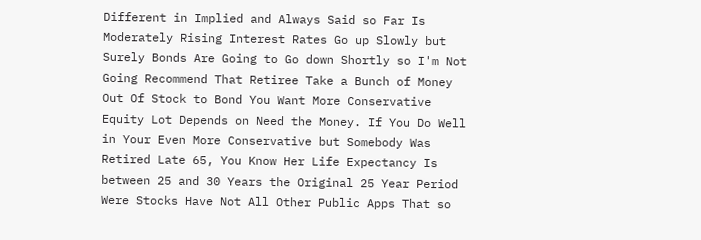Different in Implied and Always Said so Far Is Moderately Rising Interest Rates Go up Slowly but Surely Bonds Are Going to Go down Shortly so I'm Not Going Recommend That Retiree Take a Bunch of Money Out Of Stock to Bond You Want More Conservative Equity Lot Depends on Need the Money. If You Do Well in Your Even More Conservative but Somebody Was Retired Late 65, You Know Her Life Expectancy Is between 25 and 30 Years the Original 25 Year Period Were Stocks Have Not All Other Public Apps That so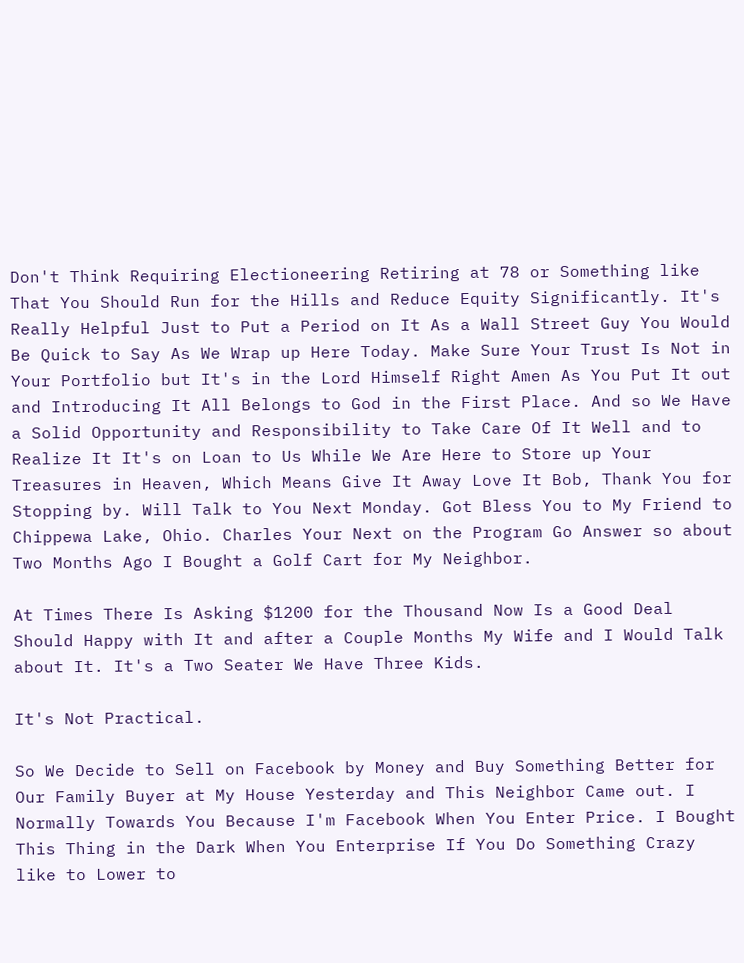Don't Think Requiring Electioneering Retiring at 78 or Something like That You Should Run for the Hills and Reduce Equity Significantly. It's Really Helpful Just to Put a Period on It As a Wall Street Guy You Would Be Quick to Say As We Wrap up Here Today. Make Sure Your Trust Is Not in Your Portfolio but It's in the Lord Himself Right Amen As You Put It out and Introducing It All Belongs to God in the First Place. And so We Have a Solid Opportunity and Responsibility to Take Care Of It Well and to Realize It It's on Loan to Us While We Are Here to Store up Your Treasures in Heaven, Which Means Give It Away Love It Bob, Thank You for Stopping by. Will Talk to You Next Monday. Got Bless You to My Friend to Chippewa Lake, Ohio. Charles Your Next on the Program Go Answer so about Two Months Ago I Bought a Golf Cart for My Neighbor.

At Times There Is Asking $1200 for the Thousand Now Is a Good Deal Should Happy with It and after a Couple Months My Wife and I Would Talk about It. It's a Two Seater We Have Three Kids.

It's Not Practical.

So We Decide to Sell on Facebook by Money and Buy Something Better for Our Family Buyer at My House Yesterday and This Neighbor Came out. I Normally Towards You Because I'm Facebook When You Enter Price. I Bought This Thing in the Dark When You Enterprise If You Do Something Crazy like to Lower to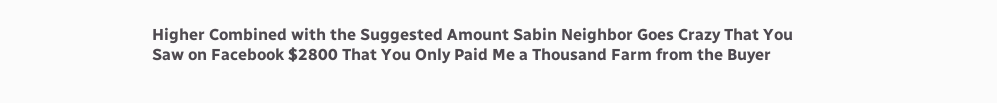Higher Combined with the Suggested Amount Sabin Neighbor Goes Crazy That You Saw on Facebook $2800 That You Only Paid Me a Thousand Farm from the Buyer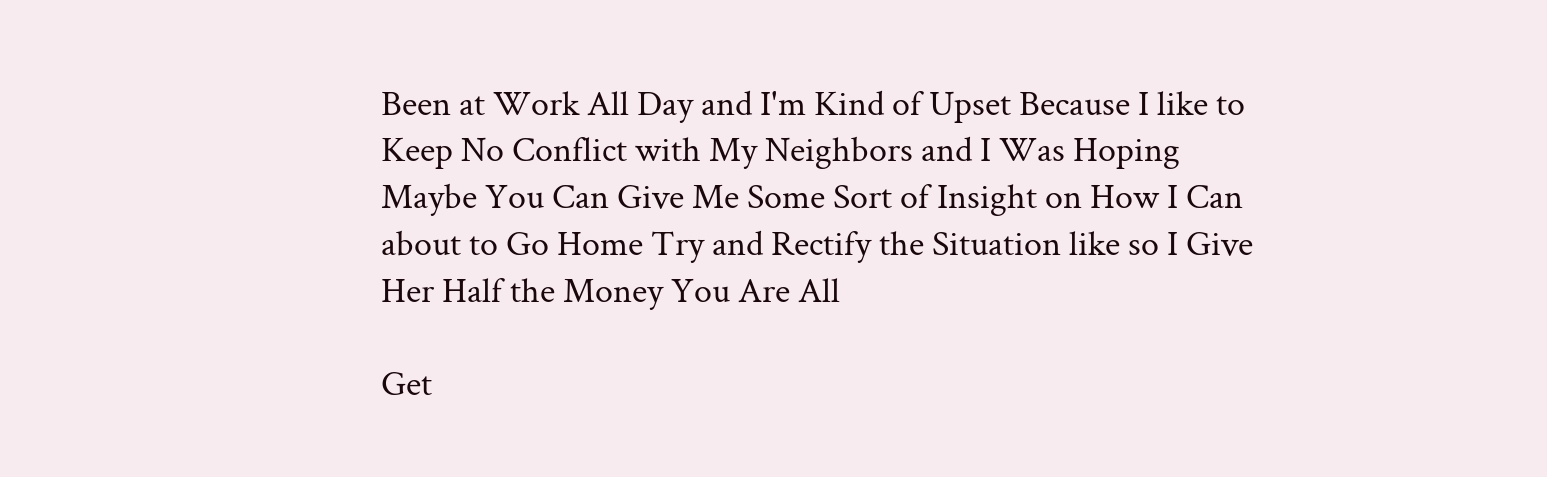Been at Work All Day and I'm Kind of Upset Because I like to Keep No Conflict with My Neighbors and I Was Hoping Maybe You Can Give Me Some Sort of Insight on How I Can about to Go Home Try and Rectify the Situation like so I Give Her Half the Money You Are All

Get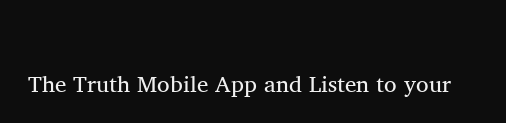The Truth Mobile App and Listen to your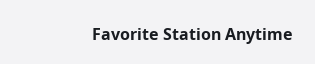Favorite Station Anytime